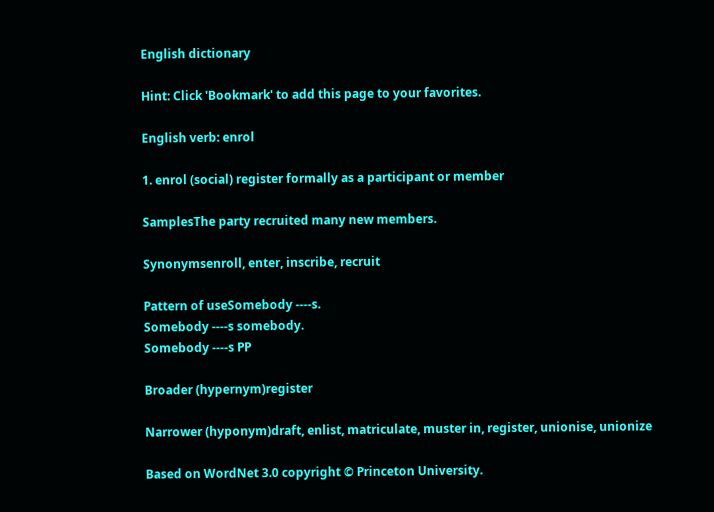English dictionary

Hint: Click 'Bookmark' to add this page to your favorites.

English verb: enrol

1. enrol (social) register formally as a participant or member

SamplesThe party recruited many new members.

Synonymsenroll, enter, inscribe, recruit

Pattern of useSomebody ----s.
Somebody ----s somebody.
Somebody ----s PP

Broader (hypernym)register

Narrower (hyponym)draft, enlist, matriculate, muster in, register, unionise, unionize

Based on WordNet 3.0 copyright © Princeton University.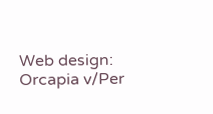Web design: Orcapia v/Per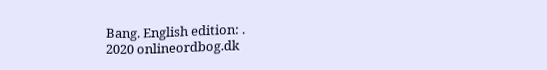Bang. English edition: .
2020 onlineordbog.dk